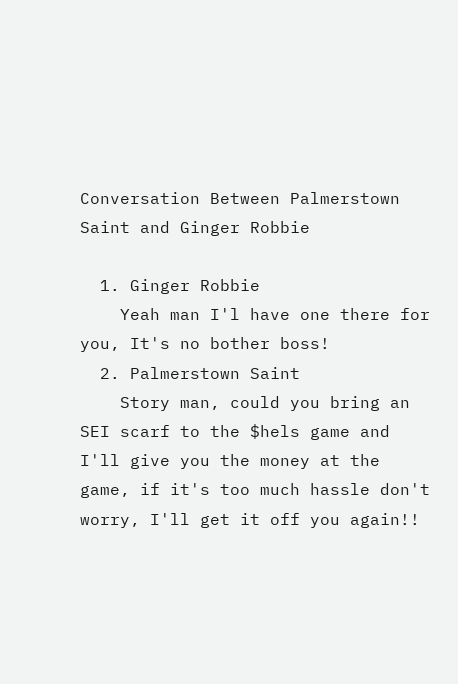Conversation Between Palmerstown Saint and Ginger Robbie

  1. Ginger Robbie
    Yeah man I'l have one there for you, It's no bother boss!
  2. Palmerstown Saint
    Story man, could you bring an SEI scarf to the $hels game and I'll give you the money at the game, if it's too much hassle don't worry, I'll get it off you again!!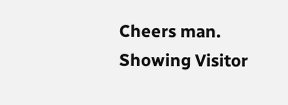Cheers man.
Showing Visitor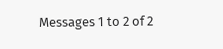Messages 1 to 2 of 2